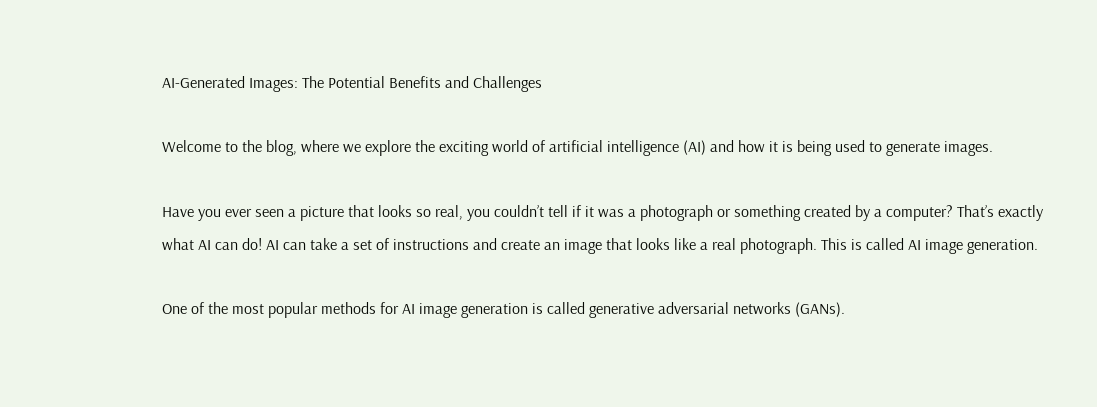AI-Generated Images: The Potential Benefits and Challenges

Welcome to the blog, where we explore the exciting world of artificial intelligence (AI) and how it is being used to generate images.

Have you ever seen a picture that looks so real, you couldn’t tell if it was a photograph or something created by a computer? That’s exactly what AI can do! AI can take a set of instructions and create an image that looks like a real photograph. This is called AI image generation.

One of the most popular methods for AI image generation is called generative adversarial networks (GANs).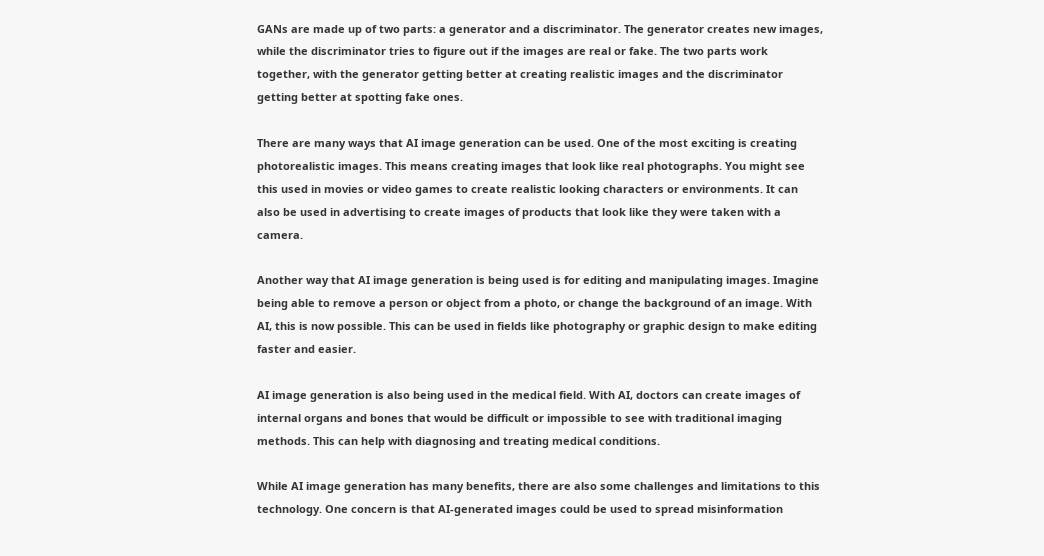GANs are made up of two parts: a generator and a discriminator. The generator creates new images, while the discriminator tries to figure out if the images are real or fake. The two parts work together, with the generator getting better at creating realistic images and the discriminator getting better at spotting fake ones.

There are many ways that AI image generation can be used. One of the most exciting is creating photorealistic images. This means creating images that look like real photographs. You might see this used in movies or video games to create realistic looking characters or environments. It can also be used in advertising to create images of products that look like they were taken with a camera.

Another way that AI image generation is being used is for editing and manipulating images. Imagine being able to remove a person or object from a photo, or change the background of an image. With AI, this is now possible. This can be used in fields like photography or graphic design to make editing faster and easier.

AI image generation is also being used in the medical field. With AI, doctors can create images of internal organs and bones that would be difficult or impossible to see with traditional imaging methods. This can help with diagnosing and treating medical conditions.

While AI image generation has many benefits, there are also some challenges and limitations to this technology. One concern is that AI-generated images could be used to spread misinformation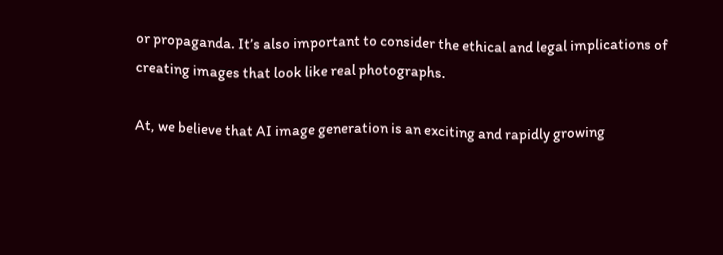or propaganda. It’s also important to consider the ethical and legal implications of creating images that look like real photographs.

At, we believe that AI image generation is an exciting and rapidly growing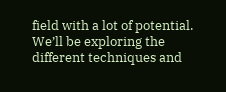field with a lot of potential. We’ll be exploring the different techniques and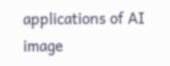applications of AI image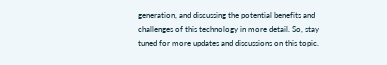generation, and discussing the potential benefits and challenges of this technology in more detail. So, stay tuned for more updates and discussions on this topic.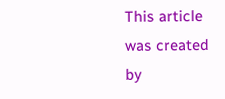This article was created by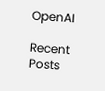OpenAI

Recent Posts